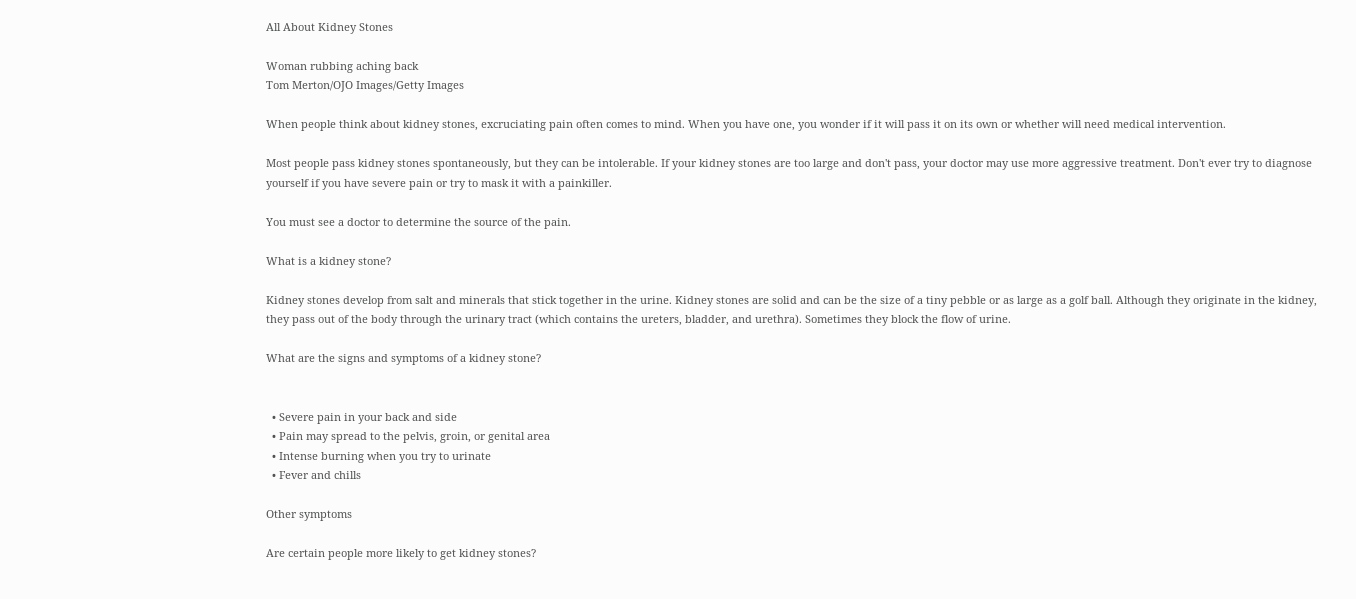All About Kidney Stones

Woman rubbing aching back
Tom Merton/OJO Images/Getty Images

When people think about kidney stones, excruciating pain often comes to mind. When you have one, you wonder if it will pass it on its own or whether will need medical intervention.

Most people pass kidney stones spontaneously, but they can be intolerable. If your kidney stones are too large and don't pass, your doctor may use more aggressive treatment. Don't ever try to diagnose yourself if you have severe pain or try to mask it with a painkiller.

You must see a doctor to determine the source of the pain.

What is a kidney stone?

Kidney stones develop from salt and minerals that stick together in the urine. Kidney stones are solid and can be the size of a tiny pebble or as large as a golf ball. Although they originate in the kidney, they pass out of the body through the urinary tract (which contains the ureters, bladder, and urethra). Sometimes they block the flow of urine.

What are the signs and symptoms of a kidney stone?


  • Severe pain in your back and side
  • Pain may spread to the pelvis, groin, or genital area
  • Intense burning when you try to urinate
  • Fever and chills

Other symptoms

Are certain people more likely to get kidney stones?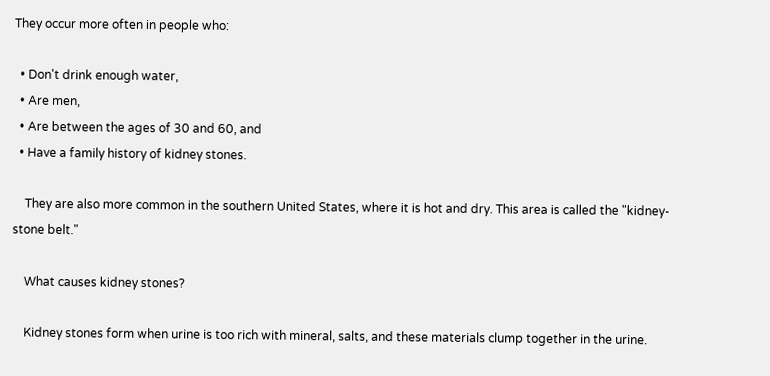They occur more often in people who:

  • Don't drink enough water,
  • Are men,
  • Are between the ages of 30 and 60, and
  • Have a family history of kidney stones.

    They are also more common in the southern United States, where it is hot and dry. This area is called the "kidney-stone belt."

    What causes kidney stones?

    Kidney stones form when urine is too rich with mineral, salts, and these materials clump together in the urine.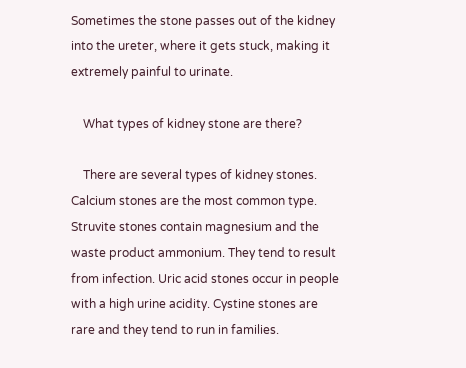Sometimes the stone passes out of the kidney into the ureter, where it gets stuck, making it extremely painful to urinate.

    What types of kidney stone are there?

    There are several types of kidney stones. Calcium stones are the most common type. Struvite stones contain magnesium and the waste product ammonium. They tend to result from infection. Uric acid stones occur in people with a high urine acidity. Cystine stones are rare and they tend to run in families.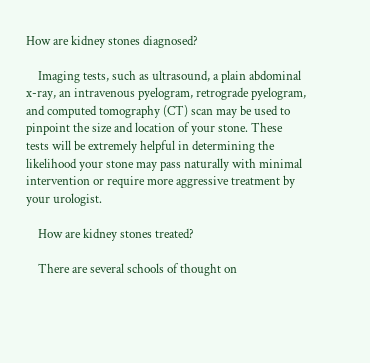How are kidney stones diagnosed?

    Imaging tests, such as ultrasound, a plain abdominal x-ray, an intravenous pyelogram, retrograde pyelogram, and computed tomography (CT) scan may be used to pinpoint the size and location of your stone. These tests will be extremely helpful in determining the likelihood your stone may pass naturally with minimal intervention or require more aggressive treatment by your urologist.

    How are kidney stones treated?

    There are several schools of thought on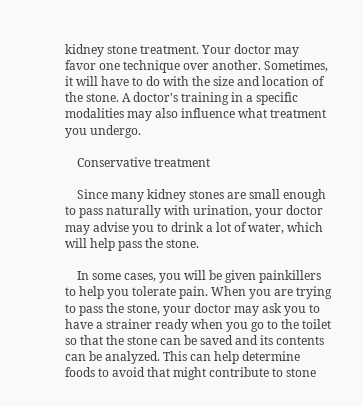kidney stone treatment. Your doctor may favor one technique over another. Sometimes, it will have to do with the size and location of the stone. A doctor's training in a specific modalities may also influence what treatment you undergo.

    Conservative treatment

    Since many kidney stones are small enough to pass naturally with urination, your doctor may advise you to drink a lot of water, which will help pass the stone.

    In some cases, you will be given painkillers to help you tolerate pain. When you are trying to pass the stone, your doctor may ask you to have a strainer ready when you go to the toilet so that the stone can be saved and its contents can be analyzed. This can help determine foods to avoid that might contribute to stone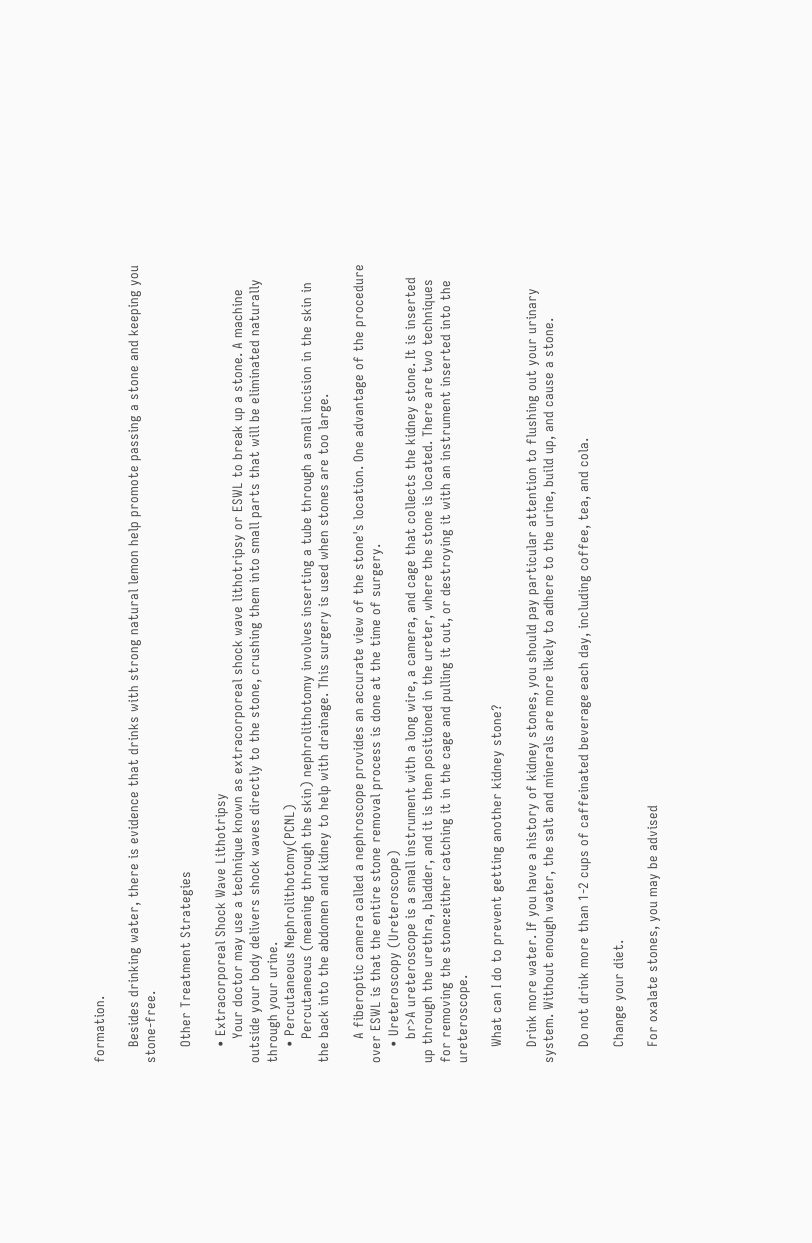formation.

    Besides drinking water, there is evidence that drinks with strong natural lemon help promote passing a stone and keeping you stone-free.

    Other Treatment Strategies

    • Extracorporeal Shock Wave Lithotripsy
      Your doctor may use a technique known as extracorporeal shock wave lithotripsy or ESWL to break up a stone. A machine outside your body delivers shock waves directly to the stone, crushing them into small parts that will be eliminated naturally through your urine.
    • Percutaneous Nephrolithotomy(PCNL)
      Percutaneous (meaning through the skin) nephrolithotomy involves inserting a tube through a small incision in the skin in the back into the abdomen and kidney to help with drainage. This surgery is used when stones are too large.

      A fiberoptic camera called a nephroscope provides an accurate view of the stone's location. One advantage of the procedure over ESWL is that the entire stone removal process is done at the time of surgery.
    • Ureteroscopy (Ureteroscope)
      br>A ureteroscope is a small instrument with a long wire, a camera, and cage that collects the kidney stone. It is inserted up through the urethra, bladder, and it is then positioned in the ureter, where the stone is located. There are two techniques for removing the stone:either catching it in the cage and pulling it out, or destroying it with an instrument inserted into the ureteroscope.

    What can I do to prevent getting another kidney stone?

    Drink more water. If you have a history of kidney stones, you should pay particular attention to flushing out your urinary system. Without enough water, the salt and minerals are more likely to adhere to the urine, build up, and cause a stone.

    Do not drink more than 1-2 cups of caffeinated beverage each day, including coffee, tea, and cola.

    Change your diet.

    For oxalate stones, you may be advised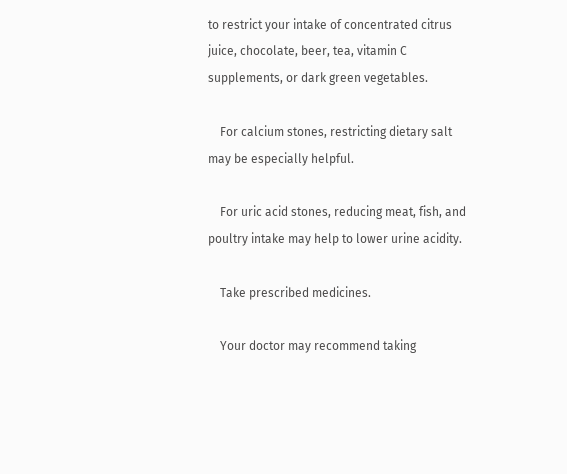to restrict your intake of concentrated citrus juice, chocolate, beer, tea, vitamin C supplements, or dark green vegetables.

    For calcium stones, restricting dietary salt may be especially helpful.

    For uric acid stones, reducing meat, fish, and poultry intake may help to lower urine acidity.

    Take prescribed medicines.

    Your doctor may recommend taking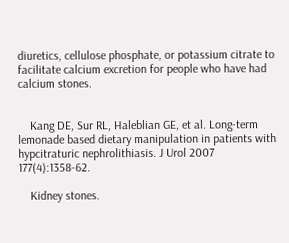diuretics, cellulose phosphate, or potassium citrate to facilitate calcium excretion for people who have had calcium stones.


    Kang DE, Sur RL, Haleblian GE, et al. Long-term lemonade based dietary manipulation in patients with hypcitraturic nephrolithiasis. J Urol 2007 177(4):1358-62.

    Kidney stones.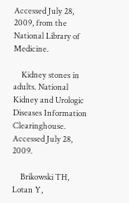Accessed July 28, 2009, from the National Library of Medicine.

    Kidney stones in adults. National Kidney and Urologic Diseases Information Clearinghouse. Accessed July 28, 2009.

    Brikowski TH, Lotan Y,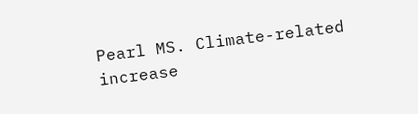Pearl MS. Climate-related increase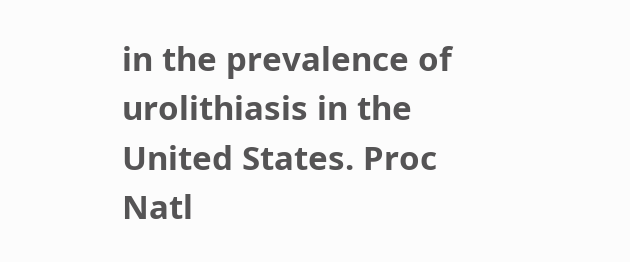in the prevalence of urolithiasis in the United States. Proc Natl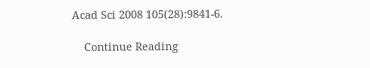Acad Sci 2008 105(28):9841-6.

    Continue Reading